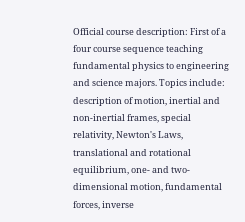Official course description: First of a four course sequence teaching fundamental physics to engineering and science majors. Topics include: description of motion, inertial and non-inertial frames, special relativity, Newton's Laws, translational and rotational equilibrium, one- and two-dimensional motion, fundamental forces, inverse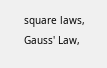square laws, Gauss' Law,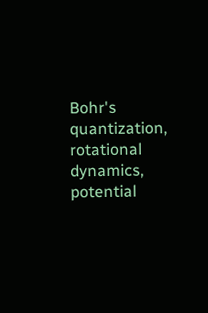Bohr's quantization, rotational dynamics, potential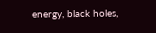energy, black holes,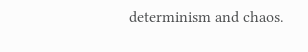determinism and chaos.